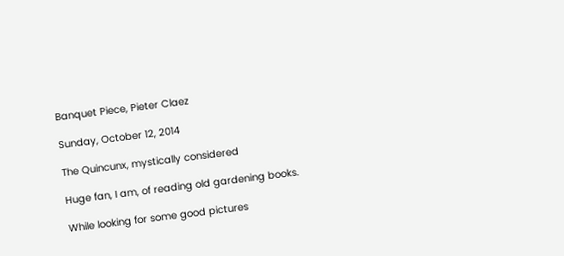Banquet Piece, Pieter Claez

Sunday, October 12, 2014

The Quincunx, mystically considered

Huge fan, I am, of reading old gardening books.

While looking for some good pictures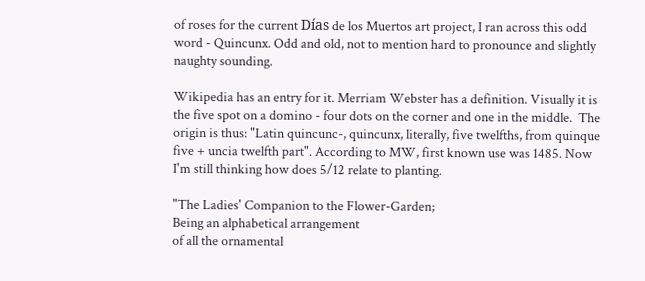of roses for the current Días de los Muertos art project, I ran across this odd word - Quincunx. Odd and old, not to mention hard to pronounce and slightly naughty sounding.

Wikipedia has an entry for it. Merriam Webster has a definition. Visually it is the five spot on a domino - four dots on the corner and one in the middle.  The origin is thus: "Latin quincunc-, quincunx, literally, five twelfths, from quinque five + uncia twelfth part". According to MW, first known use was 1485. Now I'm still thinking how does 5/12 relate to planting.

"The Ladies' Companion to the Flower-Garden;
Being an alphabetical arrangement
of all the ornamental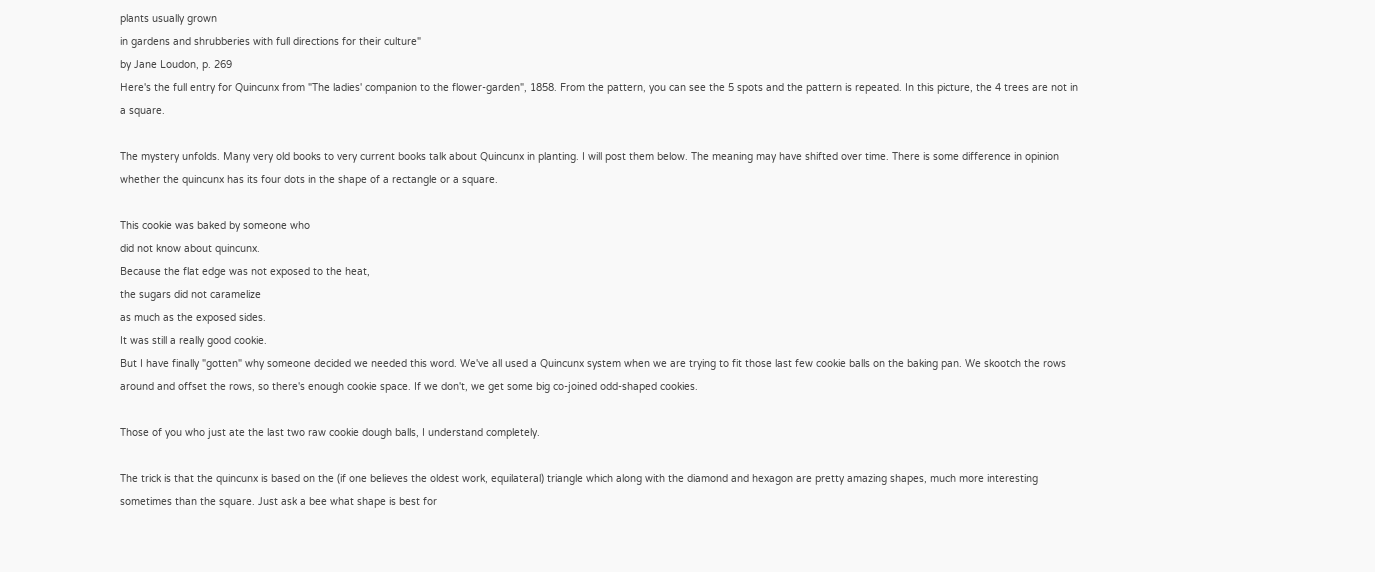plants usually grown
in gardens and shrubberies with full directions for their culture"
by Jane Loudon, p. 269
Here's the full entry for Quincunx from "The ladies' companion to the flower-garden", 1858. From the pattern, you can see the 5 spots and the pattern is repeated. In this picture, the 4 trees are not in a square.

The mystery unfolds. Many very old books to very current books talk about Quincunx in planting. I will post them below. The meaning may have shifted over time. There is some difference in opinion whether the quincunx has its four dots in the shape of a rectangle or a square.

This cookie was baked by someone who
did not know about quincunx.
Because the flat edge was not exposed to the heat,
the sugars did not caramelize
as much as the exposed sides.
It was still a really good cookie.
But I have finally "gotten" why someone decided we needed this word. We've all used a Quincunx system when we are trying to fit those last few cookie balls on the baking pan. We skootch the rows around and offset the rows, so there's enough cookie space. If we don't, we get some big co-joined odd-shaped cookies.

Those of you who just ate the last two raw cookie dough balls, I understand completely.

The trick is that the quincunx is based on the (if one believes the oldest work, equilateral) triangle which along with the diamond and hexagon are pretty amazing shapes, much more interesting sometimes than the square. Just ask a bee what shape is best for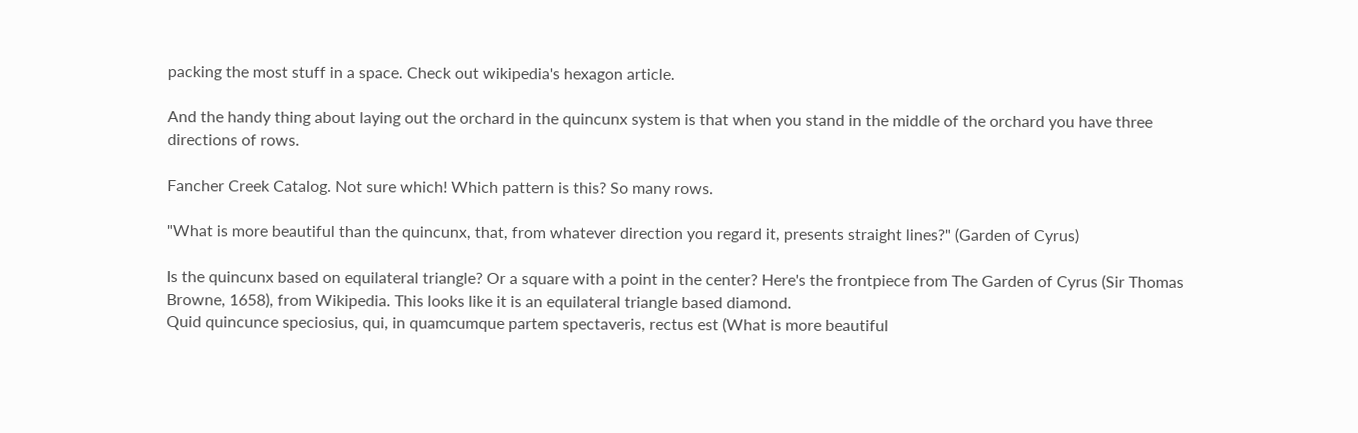packing the most stuff in a space. Check out wikipedia's hexagon article.

And the handy thing about laying out the orchard in the quincunx system is that when you stand in the middle of the orchard you have three directions of rows.

Fancher Creek Catalog. Not sure which! Which pattern is this? So many rows.

"What is more beautiful than the quincunx, that, from whatever direction you regard it, presents straight lines?" (Garden of Cyrus)

Is the quincunx based on equilateral triangle? Or a square with a point in the center? Here's the frontpiece from The Garden of Cyrus (Sir Thomas Browne, 1658), from Wikipedia. This looks like it is an equilateral triangle based diamond.
Quid quincunce speciosius, qui, in quamcumque partem spectaveris, rectus est (What is more beautiful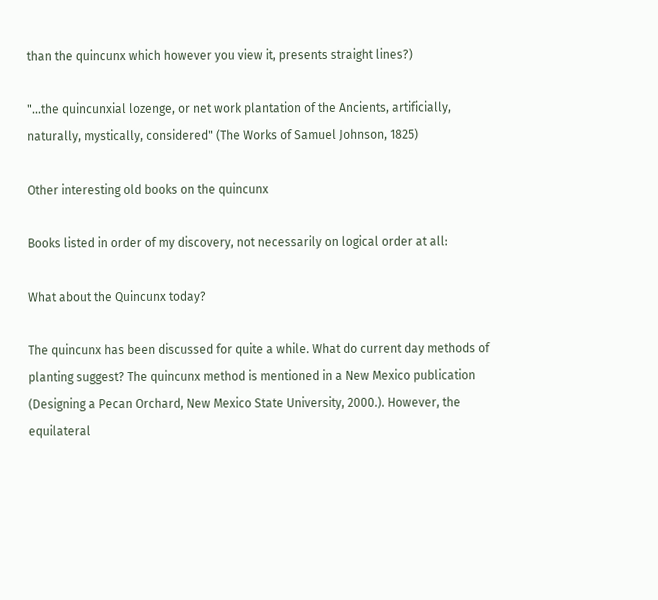than the quincunx which however you view it, presents straight lines?)

"...the quincunxial lozenge, or net work plantation of the Ancients, artificially, naturally, mystically, considered" (The Works of Samuel Johnson, 1825)

Other interesting old books on the quincunx

Books listed in order of my discovery, not necessarily on logical order at all:

What about the Quincunx today?

The quincunx has been discussed for quite a while. What do current day methods of planting suggest? The quincunx method is mentioned in a New Mexico publication (Designing a Pecan Orchard, New Mexico State University, 2000.). However, the equilateral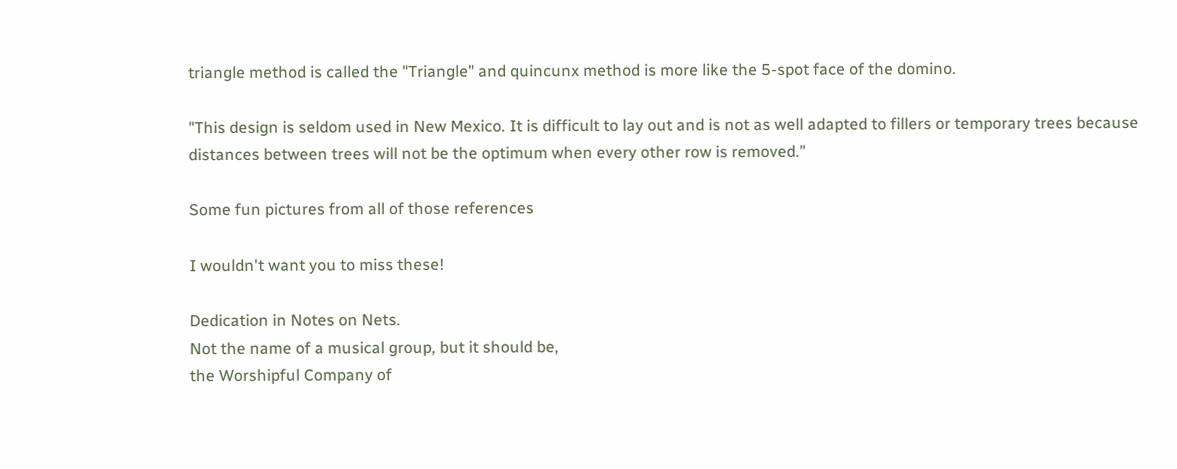triangle method is called the "Triangle" and quincunx method is more like the 5-spot face of the domino.

"This design is seldom used in New Mexico. It is difficult to lay out and is not as well adapted to fillers or temporary trees because distances between trees will not be the optimum when every other row is removed."

Some fun pictures from all of those references

I wouldn't want you to miss these!

Dedication in Notes on Nets.
Not the name of a musical group, but it should be,
the Worshipful Company of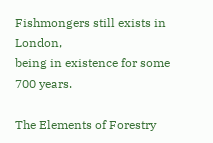Fishmongers still exists in London,
being in existence for some 700 years.

The Elements of Forestry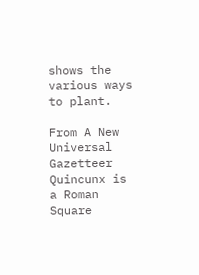shows the various ways to plant.

From A New Universal Gazetteer
Quincunx is a Roman Square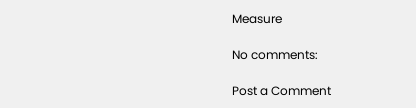Measure

No comments:

Post a Comment